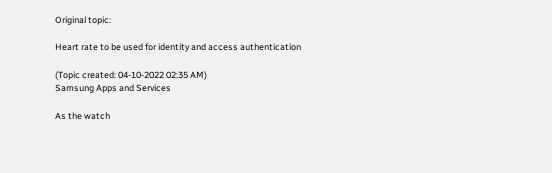Original topic:

Heart rate to be used for identity and access authentication

(Topic created: 04-10-2022 02:35 AM)
Samsung Apps and Services

As the watch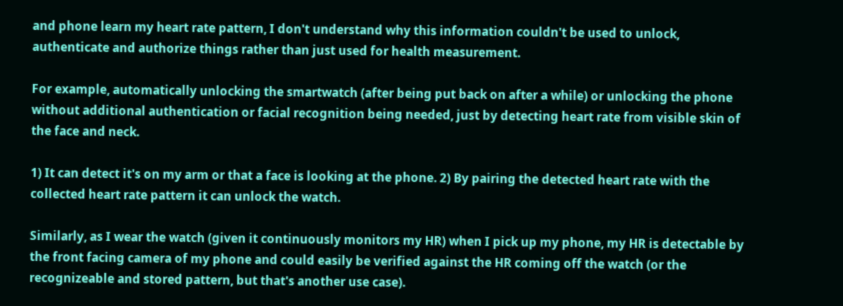and phone learn my heart rate pattern, I don't understand why this information couldn't be used to unlock, authenticate and authorize things rather than just used for health measurement.

For example, automatically unlocking the smartwatch (after being put back on after a while) or unlocking the phone without additional authentication or facial recognition being needed, just by detecting heart rate from visible skin of the face and neck.

1) It can detect it's on my arm or that a face is looking at the phone. 2) By pairing the detected heart rate with the collected heart rate pattern it can unlock the watch.

Similarly, as I wear the watch (given it continuously monitors my HR) when I pick up my phone, my HR is detectable by the front facing camera of my phone and could easily be verified against the HR coming off the watch (or the recognizeable and stored pattern, but that's another use case).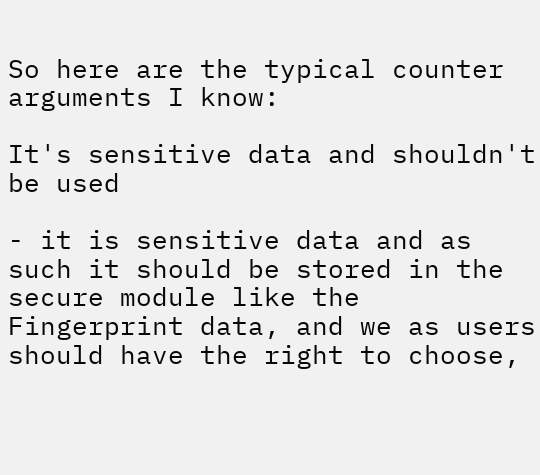So here are the typical counter arguments I know:

It's sensitive data and shouldn't be used

- it is sensitive data and as such it should be stored in the secure module like the Fingerprint data, and we as users should have the right to choose,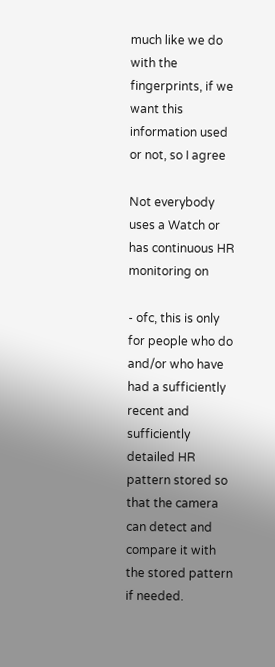much like we do with the fingerprints, if we want this information used or not, so I agree

Not everybody uses a Watch or has continuous HR monitoring on

- ofc, this is only for people who do and/or who have had a sufficiently recent and sufficiently detailed HR pattern stored so that the camera can detect and compare it with the stored pattern if needed.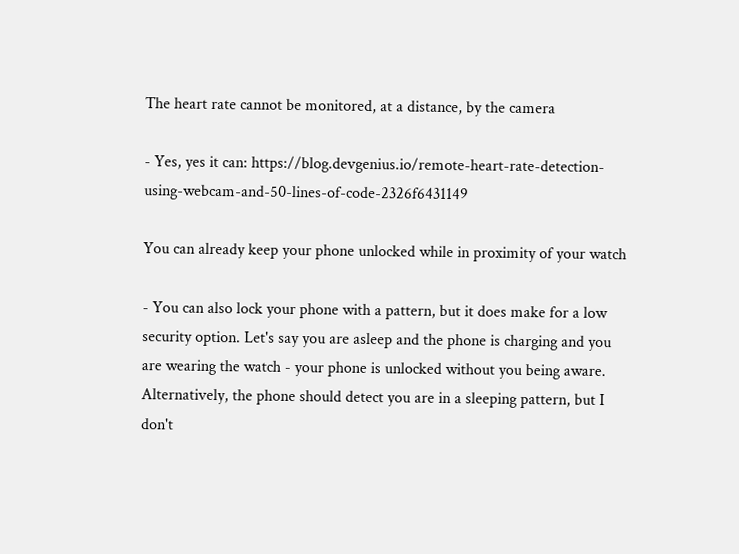The heart rate cannot be monitored, at a distance, by the camera

- Yes, yes it can: https://blog.devgenius.io/remote-heart-rate-detection-using-webcam-and-50-lines-of-code-2326f6431149

You can already keep your phone unlocked while in proximity of your watch

- You can also lock your phone with a pattern, but it does make for a low security option. Let's say you are asleep and the phone is charging and you are wearing the watch - your phone is unlocked without you being aware. Alternatively, the phone should detect you are in a sleeping pattern, but I don't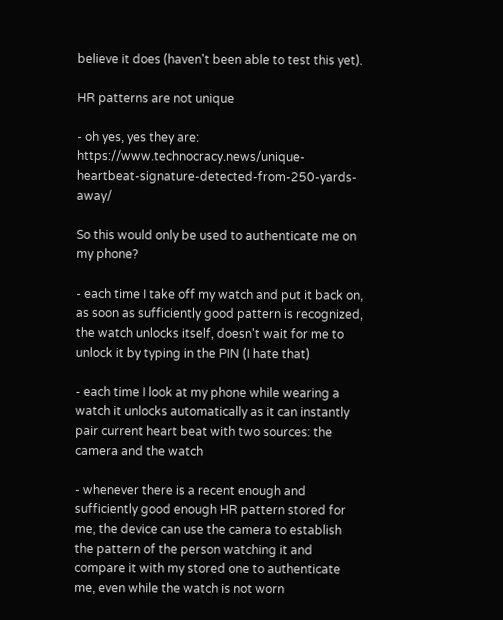believe it does (haven't been able to test this yet).

HR patterns are not unique

- oh yes, yes they are: https://www.technocracy.news/unique-heartbeat-signature-detected-from-250-yards-away/

So this would only be used to authenticate me on my phone?

- each time I take off my watch and put it back on, as soon as sufficiently good pattern is recognized, the watch unlocks itself, doesn't wait for me to unlock it by typing in the PIN (I hate that)

- each time I look at my phone while wearing a watch it unlocks automatically as it can instantly pair current heart beat with two sources: the camera and the watch

- whenever there is a recent enough and sufficiently good enough HR pattern stored for me, the device can use the camera to establish the pattern of the person watching it and compare it with my stored one to authenticate me, even while the watch is not worn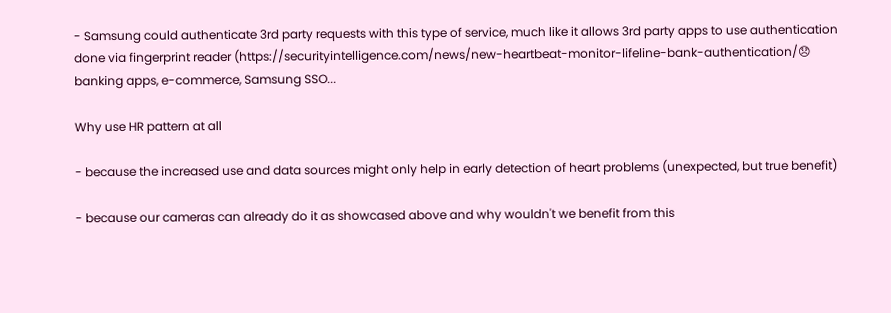- Samsung could authenticate 3rd party requests with this type of service, much like it allows 3rd party apps to use authentication done via fingerprint reader (https://securityintelligence.com/news/new-heartbeat-monitor-lifeline-bank-authentication/😞 banking apps, e-commerce, Samsung SSO...

Why use HR pattern at all

- because the increased use and data sources might only help in early detection of heart problems (unexpected, but true benefit)

- because our cameras can already do it as showcased above and why wouldn't we benefit from this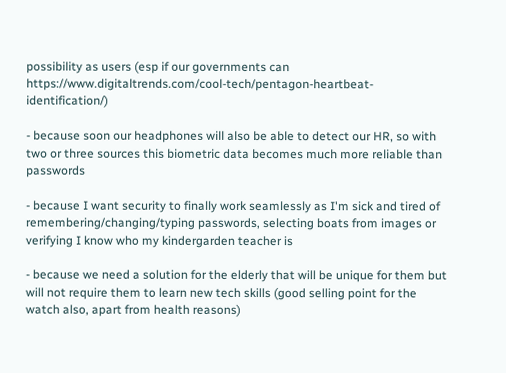possibility as users (esp if our governments can https://www.digitaltrends.com/cool-tech/pentagon-heartbeat-identification/)

- because soon our headphones will also be able to detect our HR, so with two or three sources this biometric data becomes much more reliable than passwords

- because I want security to finally work seamlessly as I'm sick and tired of remembering/changing/typing passwords, selecting boats from images or verifying I know who my kindergarden teacher is

- because we need a solution for the elderly that will be unique for them but will not require them to learn new tech skills (good selling point for the watch also, apart from health reasons)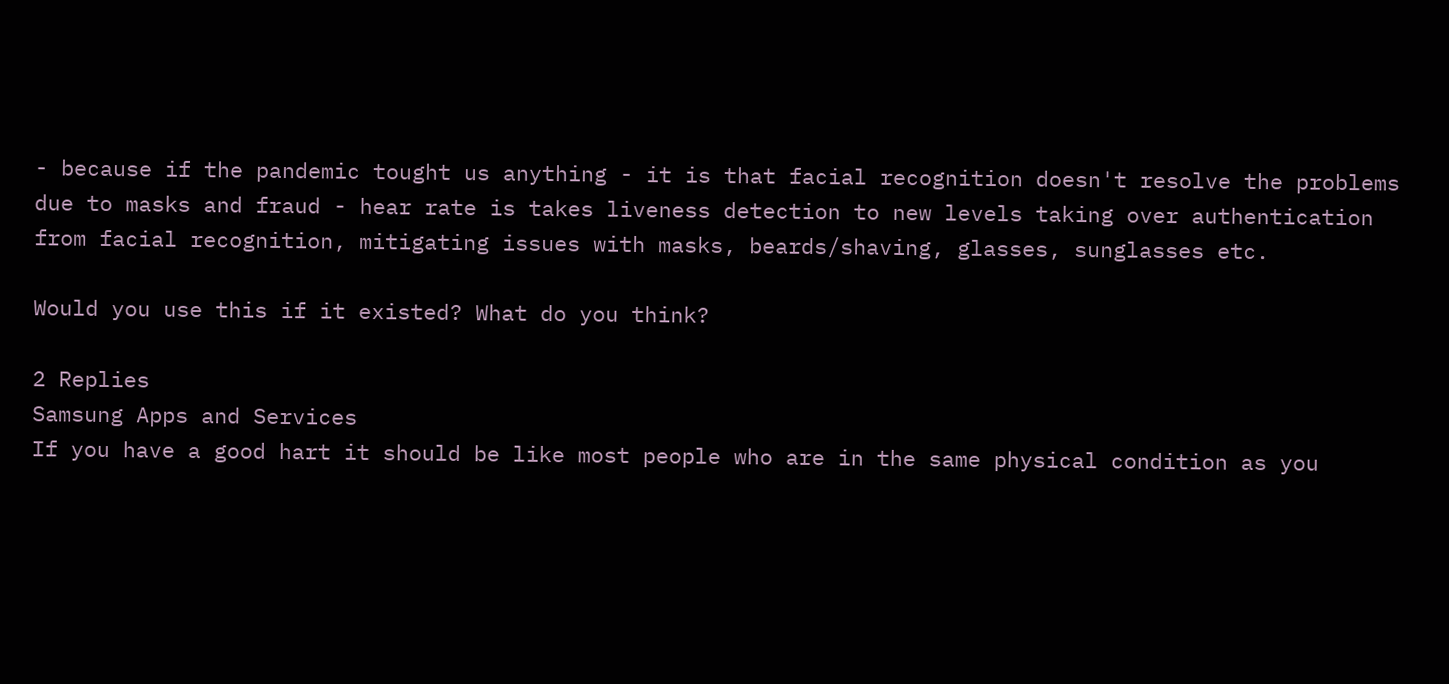- because if the pandemic tought us anything - it is that facial recognition doesn't resolve the problems due to masks and fraud - hear rate is takes liveness detection to new levels taking over authentication from facial recognition, mitigating issues with masks, beards/shaving, glasses, sunglasses etc.

Would you use this if it existed? What do you think?

2 Replies
Samsung Apps and Services
If you have a good hart it should be like most people who are in the same physical condition as you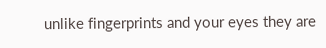unlike fingerprints and your eyes they are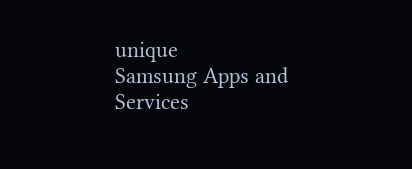unique
Samsung Apps and Services